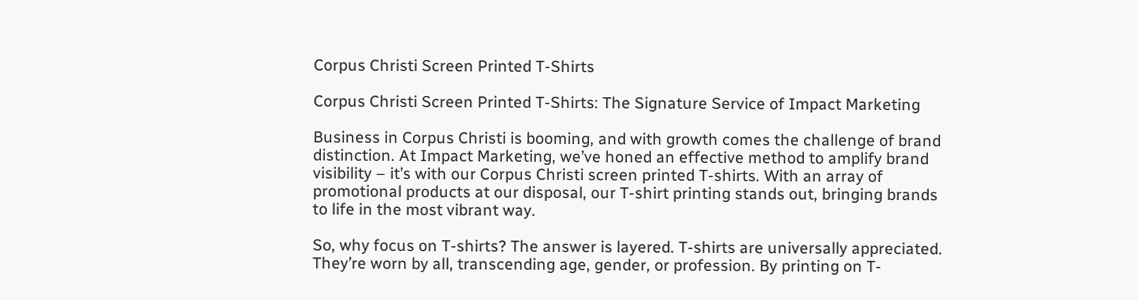Corpus Christi Screen Printed T-Shirts

Corpus Christi Screen Printed T-Shirts: The Signature Service of Impact Marketing

Business in Corpus Christi is booming, and with growth comes the challenge of brand distinction. At Impact Marketing, we’ve honed an effective method to amplify brand visibility – it’s with our Corpus Christi screen printed T-shirts. With an array of promotional products at our disposal, our T-shirt printing stands out, bringing brands to life in the most vibrant way.

So, why focus on T-shirts? The answer is layered. T-shirts are universally appreciated. They’re worn by all, transcending age, gender, or profession. By printing on T-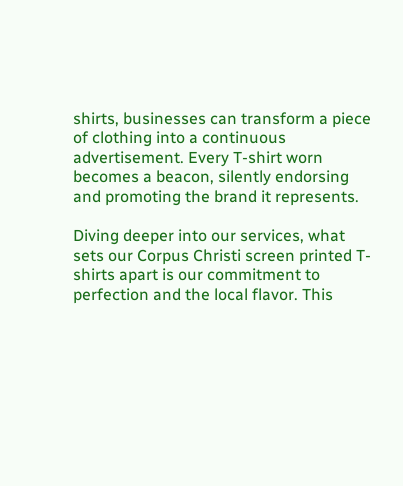shirts, businesses can transform a piece of clothing into a continuous advertisement. Every T-shirt worn becomes a beacon, silently endorsing and promoting the brand it represents.

Diving deeper into our services, what sets our Corpus Christi screen printed T-shirts apart is our commitment to perfection and the local flavor. This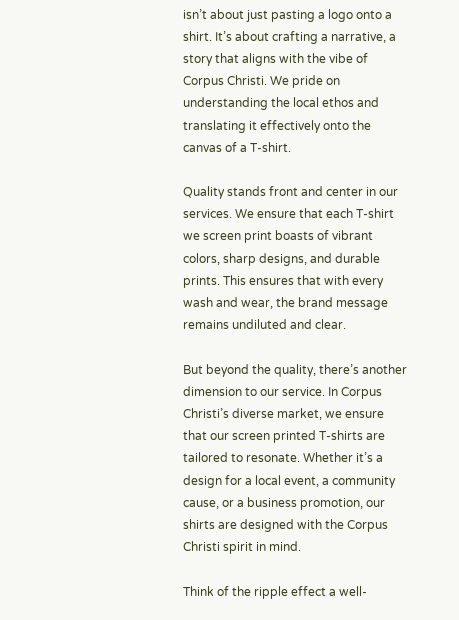isn’t about just pasting a logo onto a shirt. It’s about crafting a narrative, a story that aligns with the vibe of Corpus Christi. We pride on understanding the local ethos and translating it effectively onto the canvas of a T-shirt.

Quality stands front and center in our services. We ensure that each T-shirt we screen print boasts of vibrant colors, sharp designs, and durable prints. This ensures that with every wash and wear, the brand message remains undiluted and clear.

But beyond the quality, there’s another dimension to our service. In Corpus Christi’s diverse market, we ensure that our screen printed T-shirts are tailored to resonate. Whether it’s a design for a local event, a community cause, or a business promotion, our shirts are designed with the Corpus Christi spirit in mind.

Think of the ripple effect a well-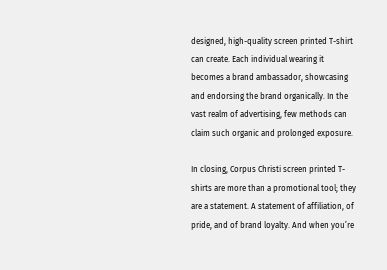designed, high-quality screen printed T-shirt can create. Each individual wearing it becomes a brand ambassador, showcasing and endorsing the brand organically. In the vast realm of advertising, few methods can claim such organic and prolonged exposure.

In closing, Corpus Christi screen printed T-shirts are more than a promotional tool; they are a statement. A statement of affiliation, of pride, and of brand loyalty. And when you’re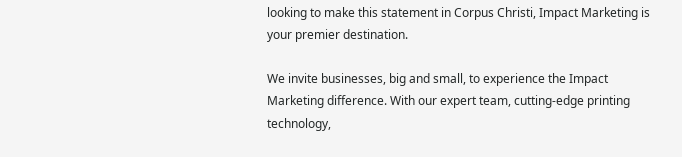looking to make this statement in Corpus Christi, Impact Marketing is your premier destination.

We invite businesses, big and small, to experience the Impact Marketing difference. With our expert team, cutting-edge printing technology,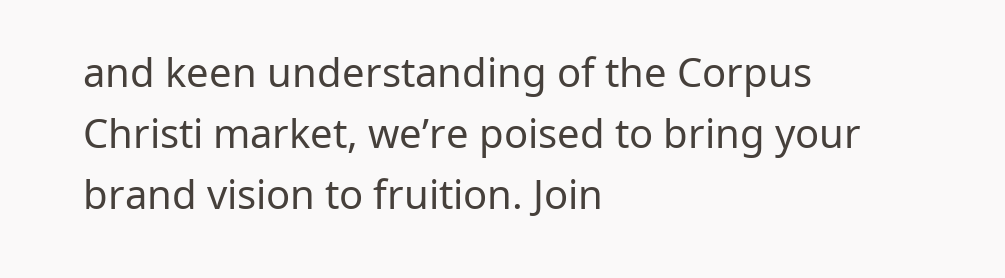and keen understanding of the Corpus Christi market, we’re poised to bring your brand vision to fruition. Join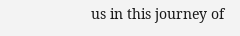us in this journey of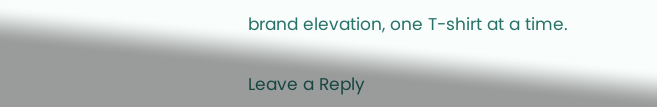brand elevation, one T-shirt at a time.

Leave a Reply